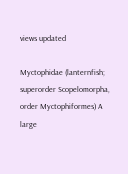views updated

Myctophidae (lanternfish; superorder Scopelomorpha, order Myctophiformes) A large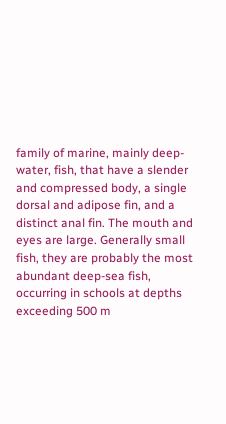family of marine, mainly deep-water, fish, that have a slender and compressed body, a single dorsal and adipose fin, and a distinct anal fin. The mouth and eyes are large. Generally small fish, they are probably the most abundant deep-sea fish, occurring in schools at depths exceeding 500 m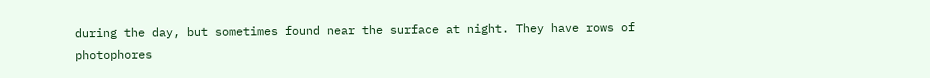during the day, but sometimes found near the surface at night. They have rows of photophores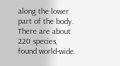along the lower part of the body. There are about 220 species, found world-wide.